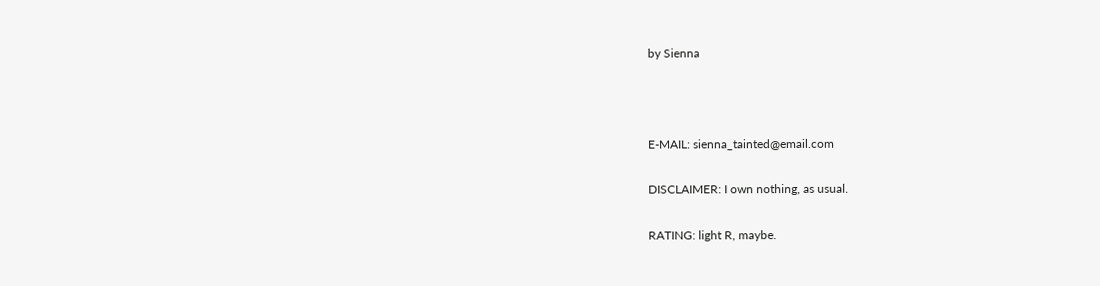by Sienna



E-MAIL: sienna_tainted@email.com

DISCLAIMER: I own nothing, as usual.

RATING: light R, maybe.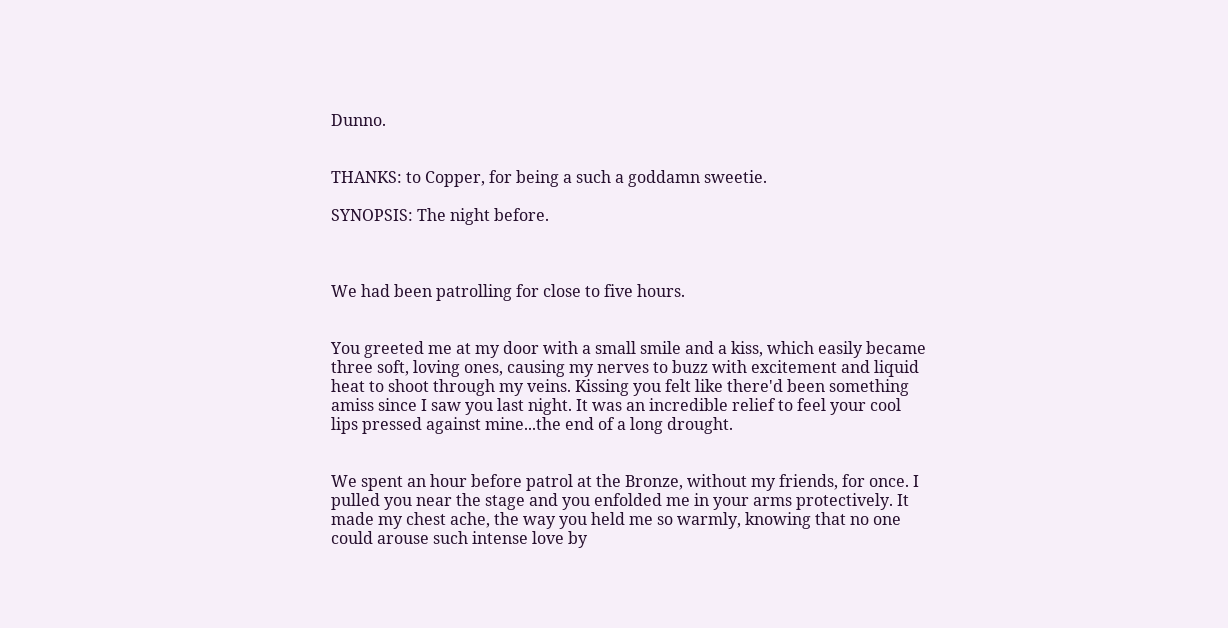Dunno.


THANKS: to Copper, for being a such a goddamn sweetie.

SYNOPSIS: The night before.



We had been patrolling for close to five hours.


You greeted me at my door with a small smile and a kiss, which easily became three soft, loving ones, causing my nerves to buzz with excitement and liquid heat to shoot through my veins. Kissing you felt like there'd been something amiss since I saw you last night. It was an incredible relief to feel your cool lips pressed against mine...the end of a long drought.


We spent an hour before patrol at the Bronze, without my friends, for once. I pulled you near the stage and you enfolded me in your arms protectively. It made my chest ache, the way you held me so warmly, knowing that no one could arouse such intense love by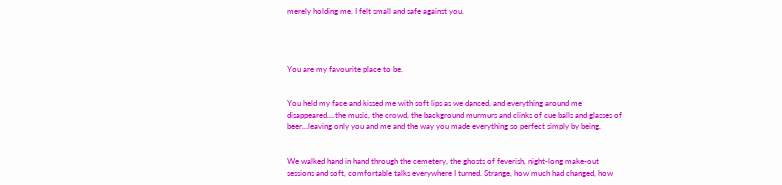merely holding me. I felt small and safe against you.




You are my favourite place to be.


You held my face and kissed me with soft lips as we danced, and everything around me disappeared....the music, the crowd, the background murmurs and clinks of cue balls and glasses of beer...leaving only you and me and the way you made everything so perfect simply by being.


We walked hand in hand through the cemetery, the ghosts of feverish, night-long make-out sessions and soft, comfortable talks everywhere I turned. Strange, how much had changed, how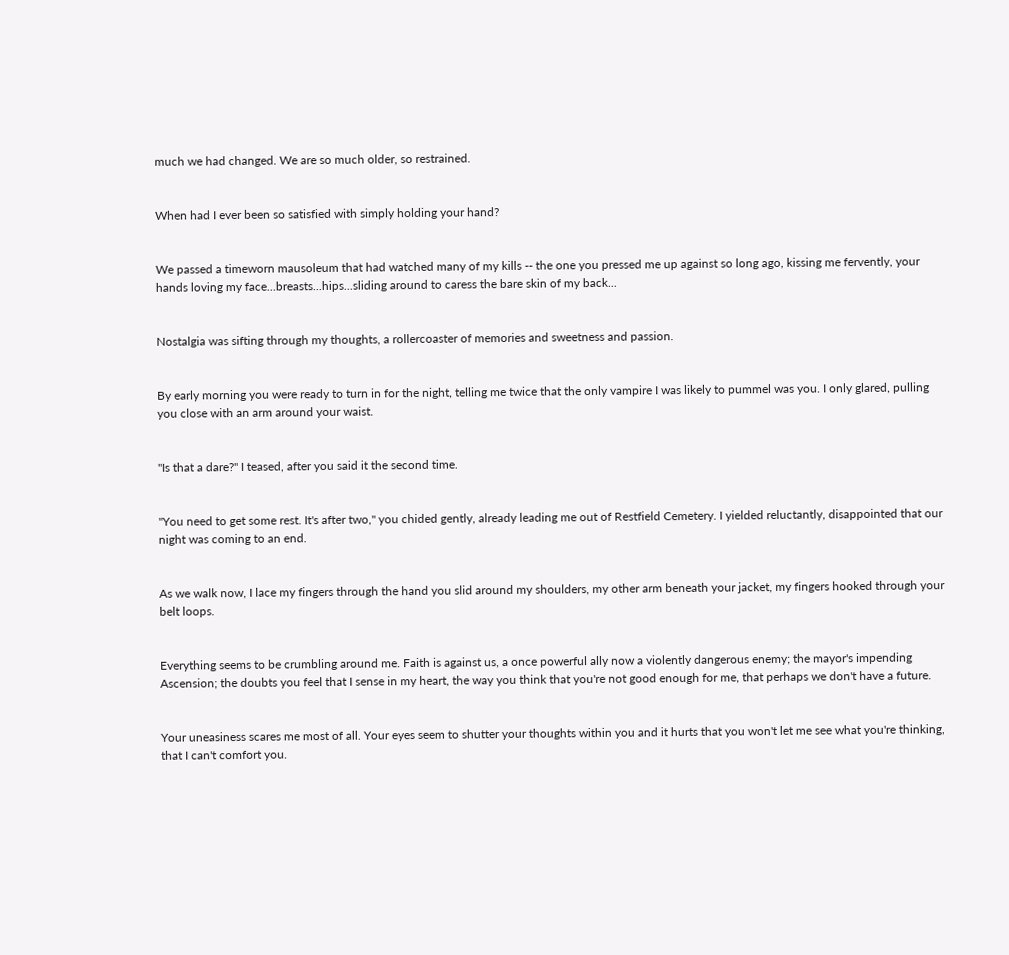much we had changed. We are so much older, so restrained.


When had I ever been so satisfied with simply holding your hand?


We passed a timeworn mausoleum that had watched many of my kills -- the one you pressed me up against so long ago, kissing me fervently, your hands loving my face...breasts...hips...sliding around to caress the bare skin of my back...


Nostalgia was sifting through my thoughts, a rollercoaster of memories and sweetness and passion.


By early morning you were ready to turn in for the night, telling me twice that the only vampire I was likely to pummel was you. I only glared, pulling you close with an arm around your waist.


"Is that a dare?" I teased, after you said it the second time.


"You need to get some rest. It's after two," you chided gently, already leading me out of Restfield Cemetery. I yielded reluctantly, disappointed that our night was coming to an end.


As we walk now, I lace my fingers through the hand you slid around my shoulders, my other arm beneath your jacket, my fingers hooked through your belt loops.


Everything seems to be crumbling around me. Faith is against us, a once powerful ally now a violently dangerous enemy; the mayor's impending Ascension; the doubts you feel that I sense in my heart, the way you think that you're not good enough for me, that perhaps we don't have a future.


Your uneasiness scares me most of all. Your eyes seem to shutter your thoughts within you and it hurts that you won't let me see what you're thinking, that I can't comfort you.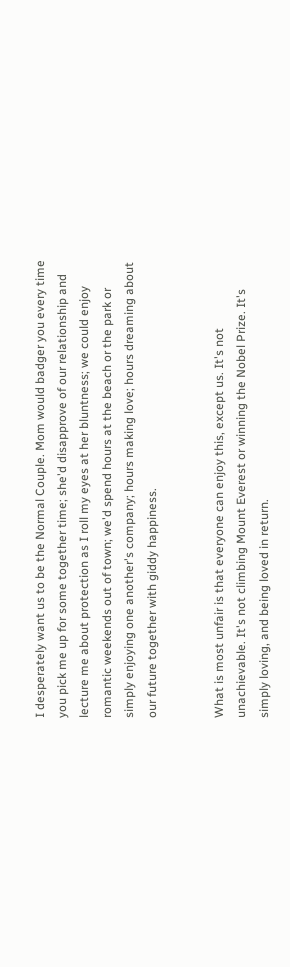I desperately want us to be the Normal Couple. Mom would badger you every time you pick me up for some together time; she'd disapprove of our relationship and lecture me about protection as I roll my eyes at her bluntness; we could enjoy romantic weekends out of town; we'd spend hours at the beach or the park or simply enjoying one another's company; hours making love; hours dreaming about our future together with giddy happiness.


What is most unfair is that everyone can enjoy this, except us. It's not unachievable. It's not climbing Mount Everest or winning the Nobel Prize. It's simply loving, and being loved in return.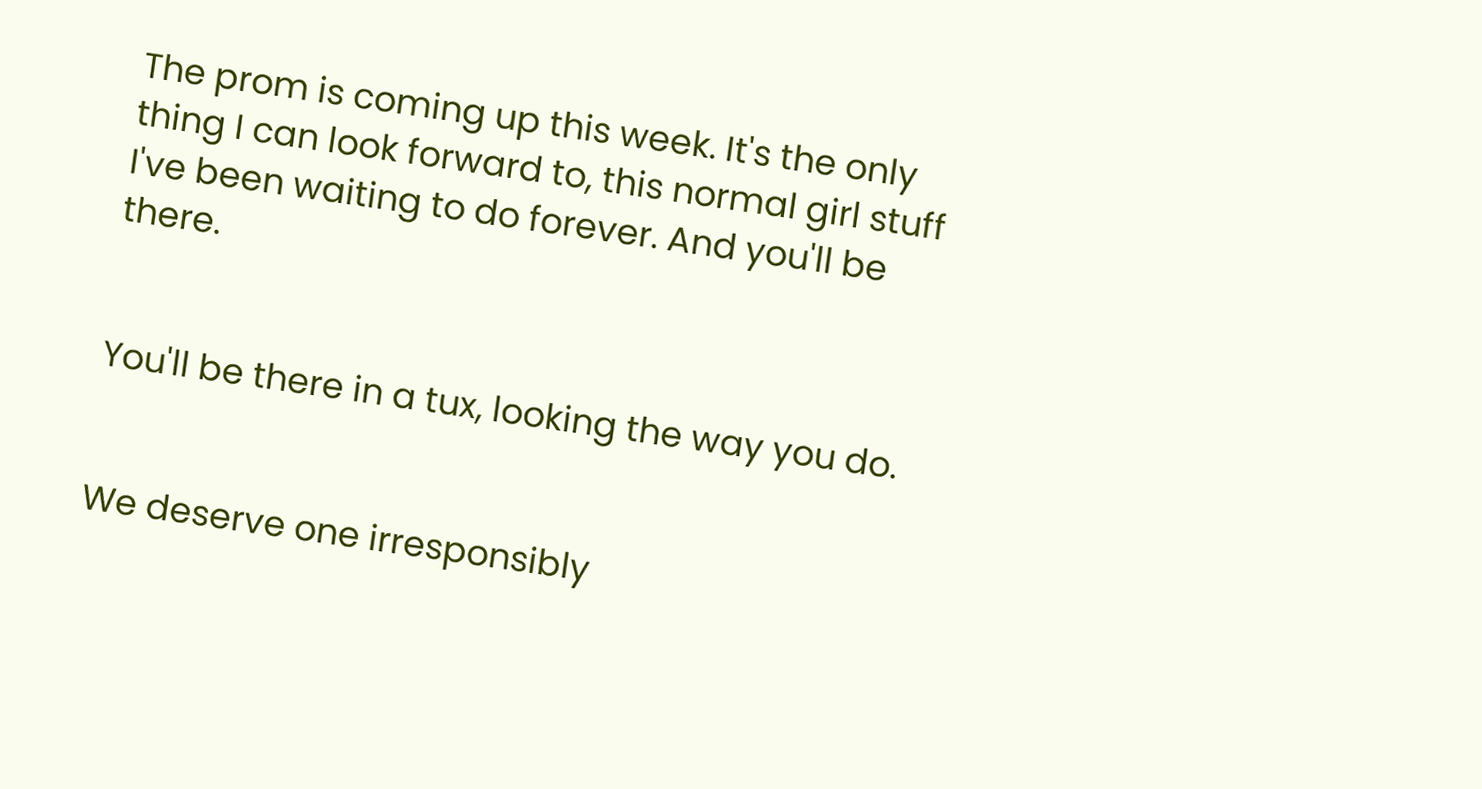The prom is coming up this week. It's the only thing I can look forward to, this normal girl stuff I've been waiting to do forever. And you'll be there.


You'll be there in a tux, looking the way you do.


We deserve one irresponsibly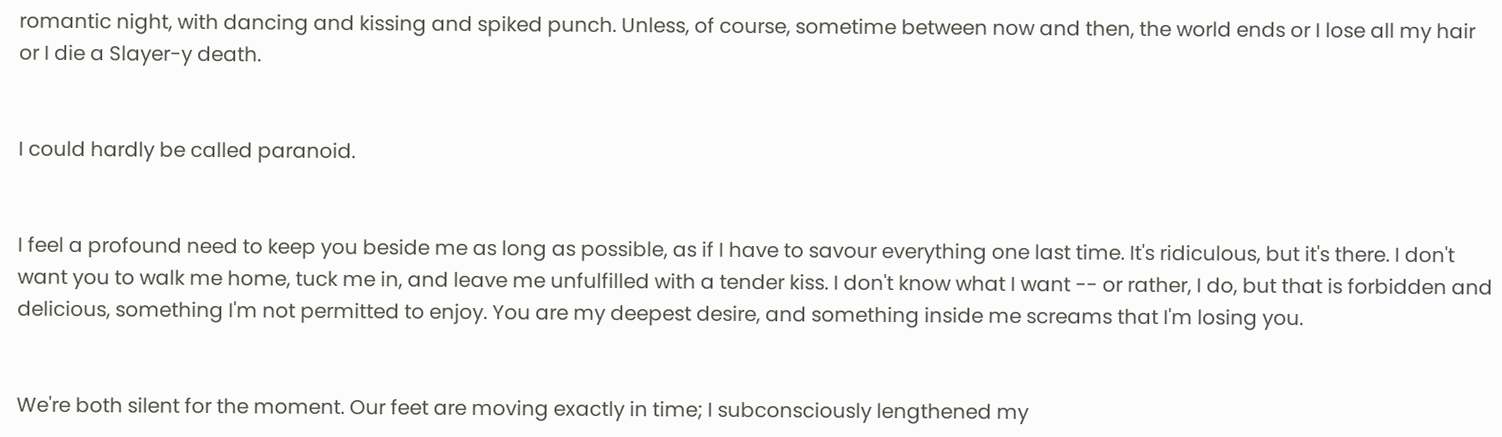romantic night, with dancing and kissing and spiked punch. Unless, of course, sometime between now and then, the world ends or I lose all my hair or I die a Slayer-y death.


I could hardly be called paranoid.


I feel a profound need to keep you beside me as long as possible, as if I have to savour everything one last time. It's ridiculous, but it's there. I don't want you to walk me home, tuck me in, and leave me unfulfilled with a tender kiss. I don't know what I want -- or rather, I do, but that is forbidden and delicious, something I'm not permitted to enjoy. You are my deepest desire, and something inside me screams that I'm losing you.


We're both silent for the moment. Our feet are moving exactly in time; I subconsciously lengthened my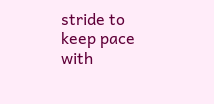stride to keep pace with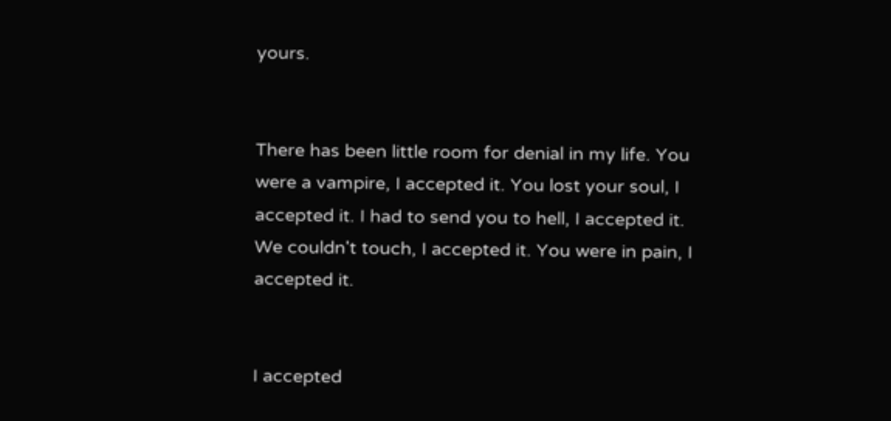yours.


There has been little room for denial in my life. You were a vampire, I accepted it. You lost your soul, I accepted it. I had to send you to hell, I accepted it. We couldn't touch, I accepted it. You were in pain, I accepted it.


I accepted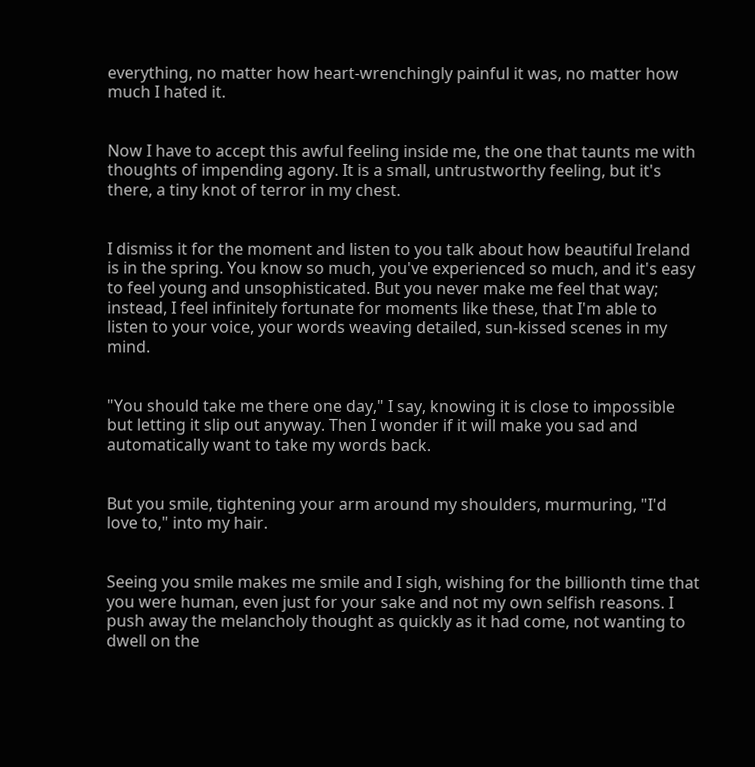everything, no matter how heart-wrenchingly painful it was, no matter how much I hated it.


Now I have to accept this awful feeling inside me, the one that taunts me with thoughts of impending agony. It is a small, untrustworthy feeling, but it's there, a tiny knot of terror in my chest.


I dismiss it for the moment and listen to you talk about how beautiful Ireland is in the spring. You know so much, you've experienced so much, and it's easy to feel young and unsophisticated. But you never make me feel that way; instead, I feel infinitely fortunate for moments like these, that I'm able to listen to your voice, your words weaving detailed, sun-kissed scenes in my mind.


"You should take me there one day," I say, knowing it is close to impossible but letting it slip out anyway. Then I wonder if it will make you sad and automatically want to take my words back.


But you smile, tightening your arm around my shoulders, murmuring, "I'd love to," into my hair.


Seeing you smile makes me smile and I sigh, wishing for the billionth time that you were human, even just for your sake and not my own selfish reasons. I push away the melancholy thought as quickly as it had come, not wanting to dwell on the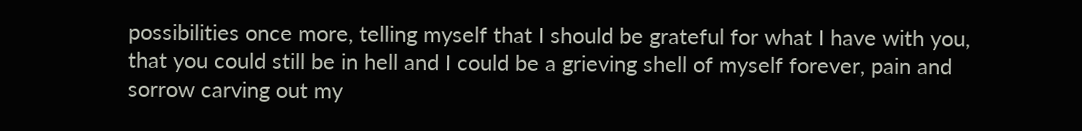possibilities once more, telling myself that I should be grateful for what I have with you, that you could still be in hell and I could be a grieving shell of myself forever, pain and sorrow carving out my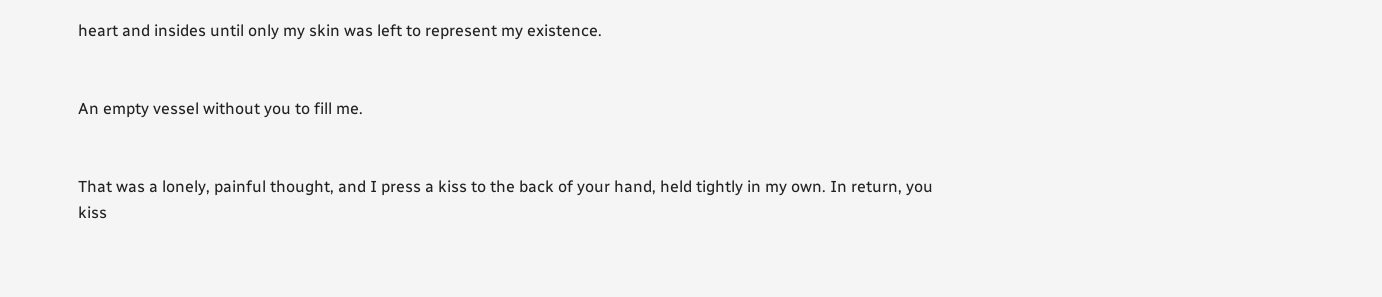heart and insides until only my skin was left to represent my existence.


An empty vessel without you to fill me.


That was a lonely, painful thought, and I press a kiss to the back of your hand, held tightly in my own. In return, you kiss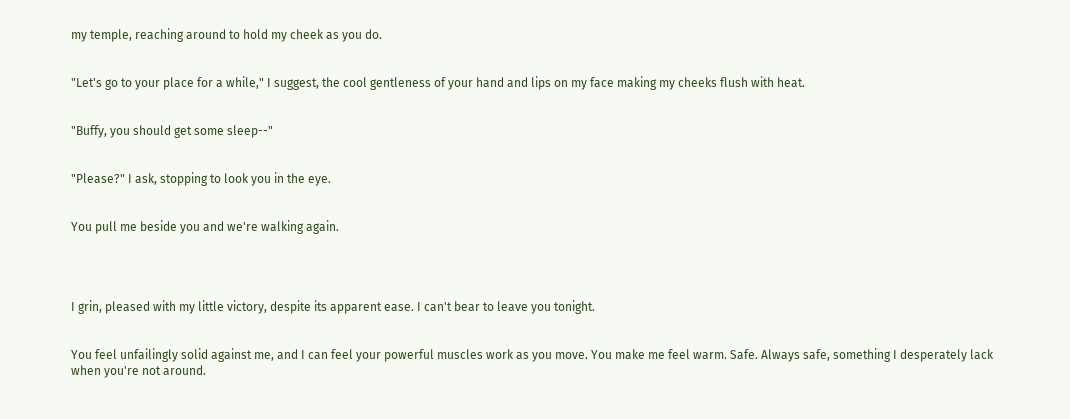my temple, reaching around to hold my cheek as you do.


"Let's go to your place for a while," I suggest, the cool gentleness of your hand and lips on my face making my cheeks flush with heat.


"Buffy, you should get some sleep--"


"Please?" I ask, stopping to look you in the eye.


You pull me beside you and we're walking again.




I grin, pleased with my little victory, despite its apparent ease. I can't bear to leave you tonight.


You feel unfailingly solid against me, and I can feel your powerful muscles work as you move. You make me feel warm. Safe. Always safe, something I desperately lack when you're not around.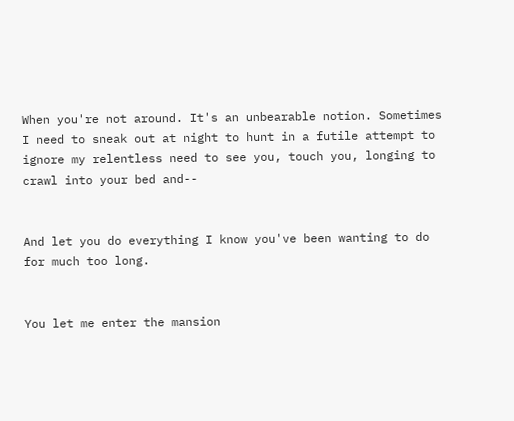When you're not around. It's an unbearable notion. Sometimes I need to sneak out at night to hunt in a futile attempt to ignore my relentless need to see you, touch you, longing to crawl into your bed and--


And let you do everything I know you've been wanting to do for much too long.


You let me enter the mansion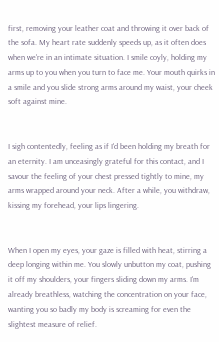first, removing your leather coat and throwing it over back of the sofa. My heart rate suddenly speeds up, as it often does when we're in an intimate situation. I smile coyly, holding my arms up to you when you turn to face me. Your mouth quirks in a smile and you slide strong arms around my waist, your cheek soft against mine.


I sigh contentedly, feeling as if I'd been holding my breath for an eternity. I am unceasingly grateful for this contact, and I savour the feeling of your chest pressed tightly to mine, my arms wrapped around your neck. After a while, you withdraw, kissing my forehead, your lips lingering.


When I open my eyes, your gaze is filled with heat, stirring a deep longing within me. You slowly unbutton my coat, pushing it off my shoulders, your fingers sliding down my arms. I'm already breathless, watching the concentration on your face, wanting you so badly my body is screaming for even the slightest measure of relief.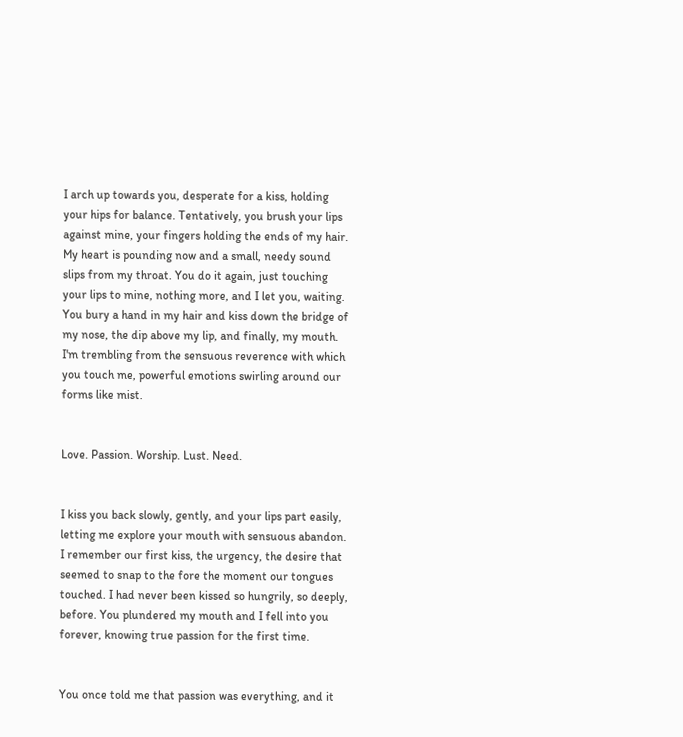I arch up towards you, desperate for a kiss, holding your hips for balance. Tentatively, you brush your lips against mine, your fingers holding the ends of my hair. My heart is pounding now and a small, needy sound slips from my throat. You do it again, just touching your lips to mine, nothing more, and I let you, waiting. You bury a hand in my hair and kiss down the bridge of my nose, the dip above my lip, and finally, my mouth. I'm trembling from the sensuous reverence with which you touch me, powerful emotions swirling around our forms like mist.


Love. Passion. Worship. Lust. Need.


I kiss you back slowly, gently, and your lips part easily, letting me explore your mouth with sensuous abandon. I remember our first kiss, the urgency, the desire that seemed to snap to the fore the moment our tongues touched. I had never been kissed so hungrily, so deeply, before. You plundered my mouth and I fell into you forever, knowing true passion for the first time.


You once told me that passion was everything, and it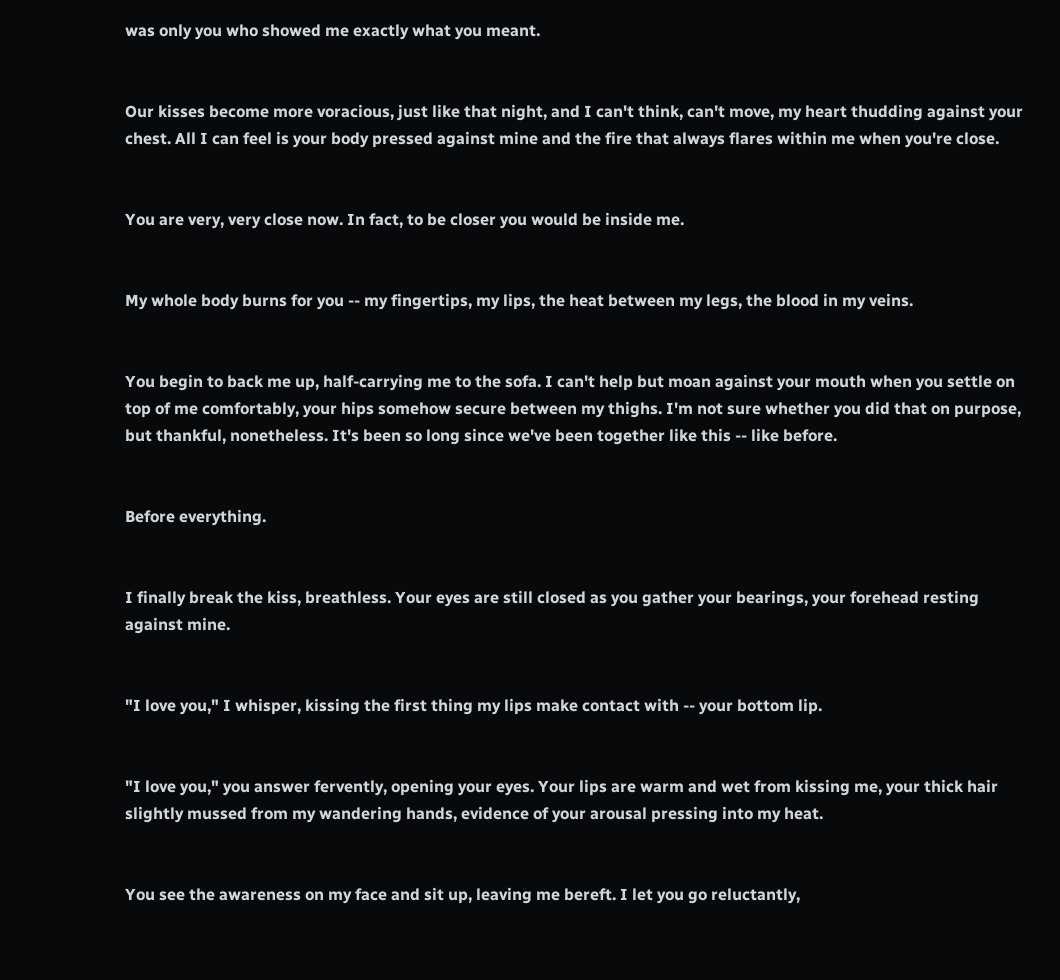was only you who showed me exactly what you meant.


Our kisses become more voracious, just like that night, and I can't think, can't move, my heart thudding against your chest. All I can feel is your body pressed against mine and the fire that always flares within me when you're close.


You are very, very close now. In fact, to be closer you would be inside me.


My whole body burns for you -- my fingertips, my lips, the heat between my legs, the blood in my veins.


You begin to back me up, half-carrying me to the sofa. I can't help but moan against your mouth when you settle on top of me comfortably, your hips somehow secure between my thighs. I'm not sure whether you did that on purpose, but thankful, nonetheless. It's been so long since we've been together like this -- like before.


Before everything.


I finally break the kiss, breathless. Your eyes are still closed as you gather your bearings, your forehead resting against mine.


"I love you," I whisper, kissing the first thing my lips make contact with -- your bottom lip.


"I love you," you answer fervently, opening your eyes. Your lips are warm and wet from kissing me, your thick hair slightly mussed from my wandering hands, evidence of your arousal pressing into my heat.


You see the awareness on my face and sit up, leaving me bereft. I let you go reluctantly,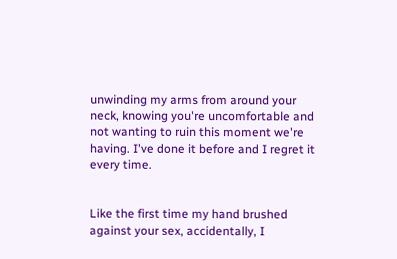unwinding my arms from around your neck, knowing you're uncomfortable and not wanting to ruin this moment we're having. I've done it before and I regret it every time.


Like the first time my hand brushed against your sex, accidentally, I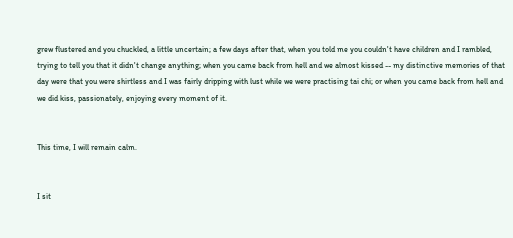grew flustered and you chuckled, a little uncertain; a few days after that, when you told me you couldn't have children and I rambled, trying to tell you that it didn't change anything; when you came back from hell and we almost kissed -- my distinctive memories of that day were that you were shirtless and I was fairly dripping with lust while we were practising tai chi; or when you came back from hell and we did kiss, passionately, enjoying every moment of it.


This time, I will remain calm.


I sit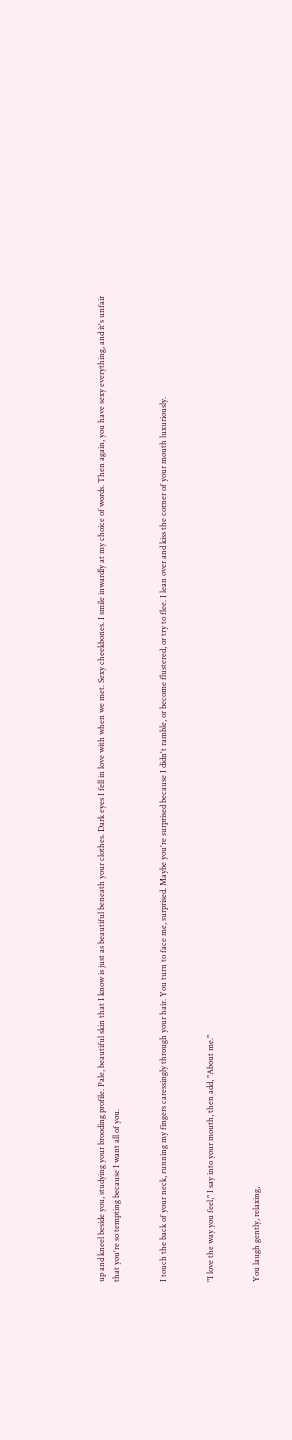up and kneel beside you, studying your brooding profile. Pale, beautiful skin that I know is just as beautiful beneath your clothes. Dark eyes I fell in love with when we met. Sexy cheekbones. I smile inwardly at my choice of words. Then again, you have sexy everything, and it's unfair that you're so tempting because I want all of you.


I touch the back of your neck, running my fingers caressingly through your hair. You turn to face me, surprised. Maybe you're surprised because I didn't ramble, or become flustered, or try to flee. I lean over and kiss the corner of your mouth luxuriously.


"I love the way you feel," I say into your mouth, then add, "About me."


You laugh gently, relaxing,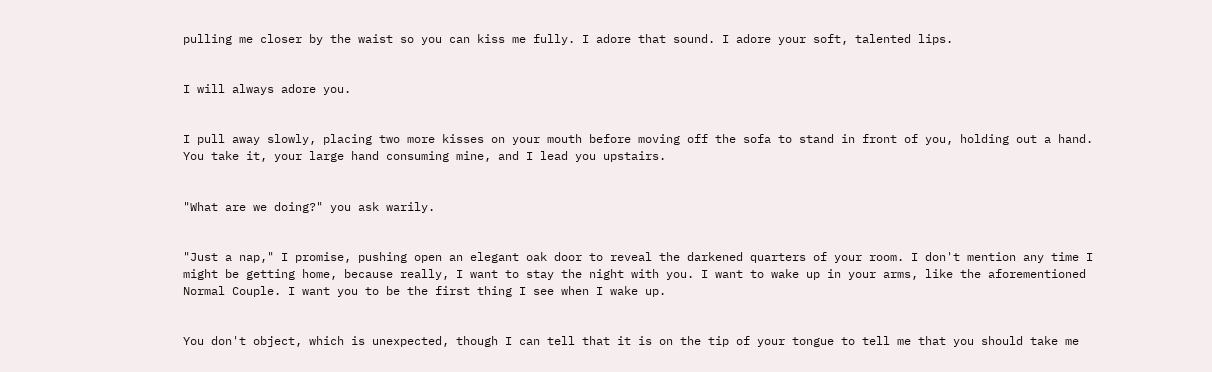pulling me closer by the waist so you can kiss me fully. I adore that sound. I adore your soft, talented lips.


I will always adore you.


I pull away slowly, placing two more kisses on your mouth before moving off the sofa to stand in front of you, holding out a hand. You take it, your large hand consuming mine, and I lead you upstairs.


"What are we doing?" you ask warily.


"Just a nap," I promise, pushing open an elegant oak door to reveal the darkened quarters of your room. I don't mention any time I might be getting home, because really, I want to stay the night with you. I want to wake up in your arms, like the aforementioned Normal Couple. I want you to be the first thing I see when I wake up.


You don't object, which is unexpected, though I can tell that it is on the tip of your tongue to tell me that you should take me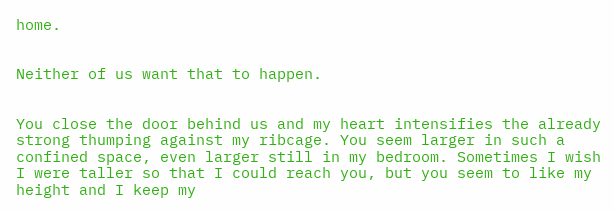home.


Neither of us want that to happen.


You close the door behind us and my heart intensifies the already strong thumping against my ribcage. You seem larger in such a confined space, even larger still in my bedroom. Sometimes I wish I were taller so that I could reach you, but you seem to like my height and I keep my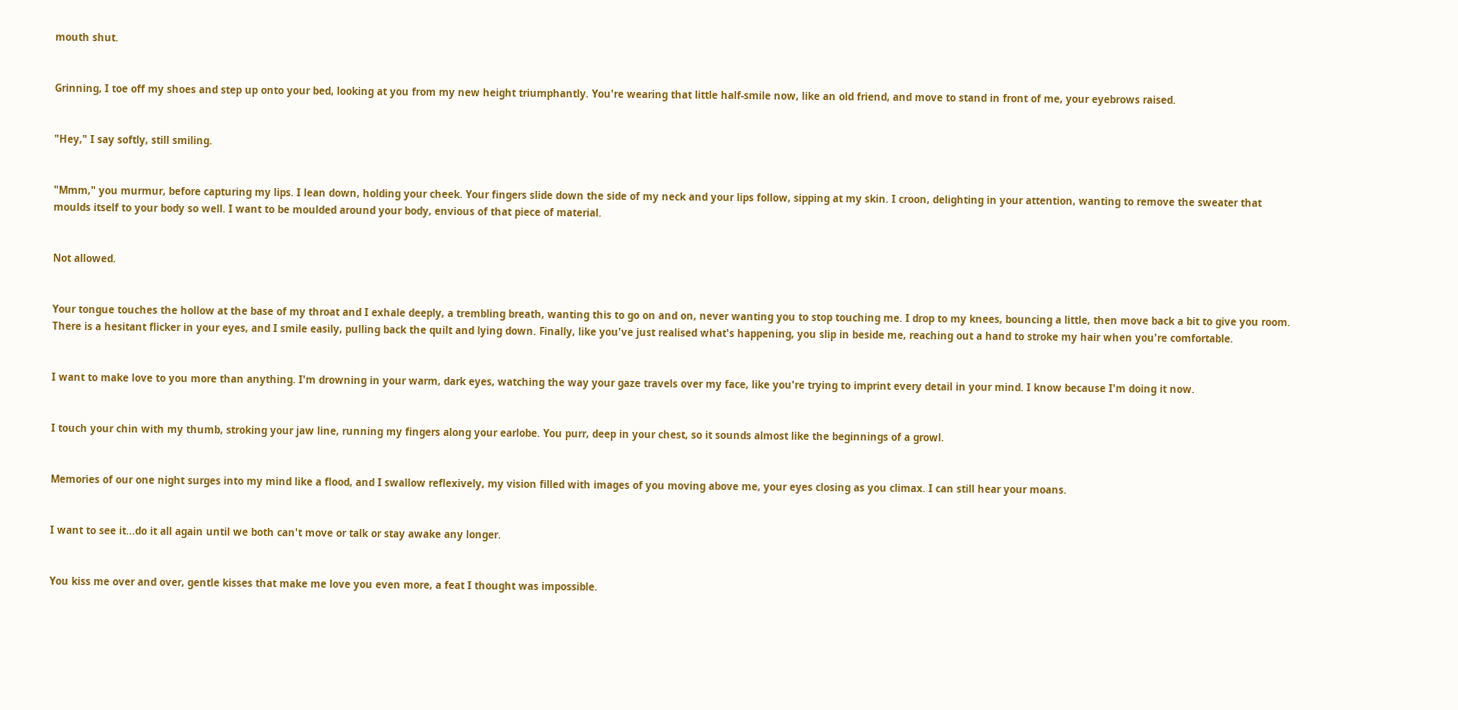mouth shut.


Grinning, I toe off my shoes and step up onto your bed, looking at you from my new height triumphantly. You're wearing that little half-smile now, like an old friend, and move to stand in front of me, your eyebrows raised.


"Hey," I say softly, still smiling.


"Mmm," you murmur, before capturing my lips. I lean down, holding your cheek. Your fingers slide down the side of my neck and your lips follow, sipping at my skin. I croon, delighting in your attention, wanting to remove the sweater that moulds itself to your body so well. I want to be moulded around your body, envious of that piece of material.


Not allowed.


Your tongue touches the hollow at the base of my throat and I exhale deeply, a trembling breath, wanting this to go on and on, never wanting you to stop touching me. I drop to my knees, bouncing a little, then move back a bit to give you room. There is a hesitant flicker in your eyes, and I smile easily, pulling back the quilt and lying down. Finally, like you've just realised what's happening, you slip in beside me, reaching out a hand to stroke my hair when you're comfortable.


I want to make love to you more than anything. I'm drowning in your warm, dark eyes, watching the way your gaze travels over my face, like you're trying to imprint every detail in your mind. I know because I'm doing it now.


I touch your chin with my thumb, stroking your jaw line, running my fingers along your earlobe. You purr, deep in your chest, so it sounds almost like the beginnings of a growl.


Memories of our one night surges into my mind like a flood, and I swallow reflexively, my vision filled with images of you moving above me, your eyes closing as you climax. I can still hear your moans.


I want to see it...do it all again until we both can't move or talk or stay awake any longer.


You kiss me over and over, gentle kisses that make me love you even more, a feat I thought was impossible.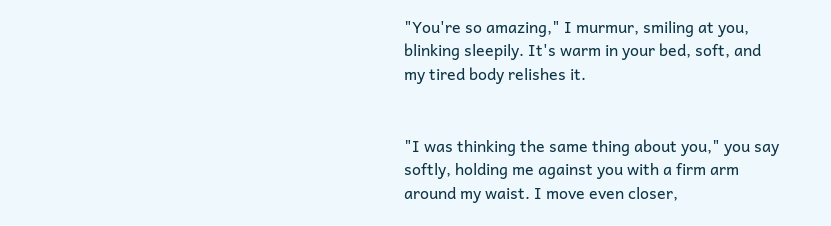"You're so amazing," I murmur, smiling at you, blinking sleepily. It's warm in your bed, soft, and my tired body relishes it.


"I was thinking the same thing about you," you say softly, holding me against you with a firm arm around my waist. I move even closer,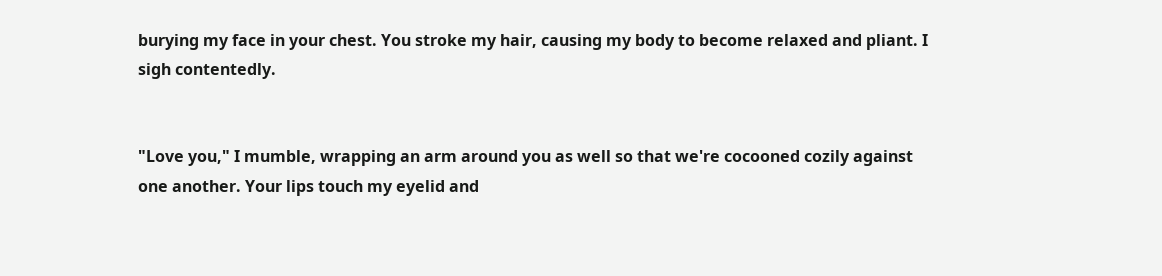burying my face in your chest. You stroke my hair, causing my body to become relaxed and pliant. I sigh contentedly.


"Love you," I mumble, wrapping an arm around you as well so that we're cocooned cozily against one another. Your lips touch my eyelid and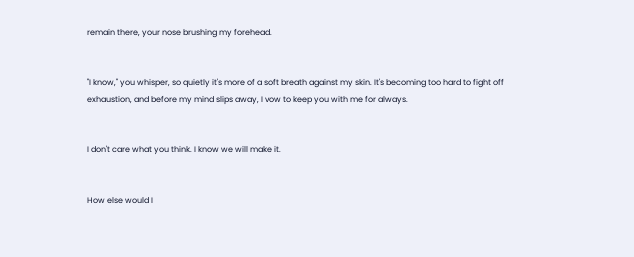remain there, your nose brushing my forehead.


"I know," you whisper, so quietly it's more of a soft breath against my skin. It's becoming too hard to fight off exhaustion, and before my mind slips away, I vow to keep you with me for always.


I don't care what you think. I know we will make it.


How else would I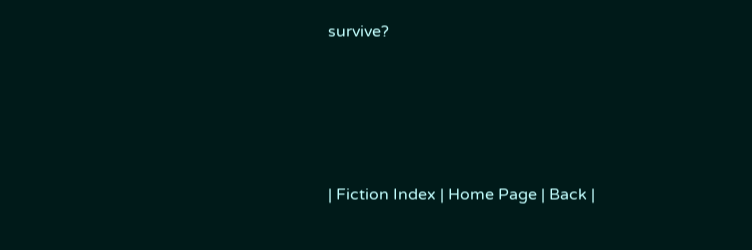survive?





| Fiction Index | Home Page | Back |